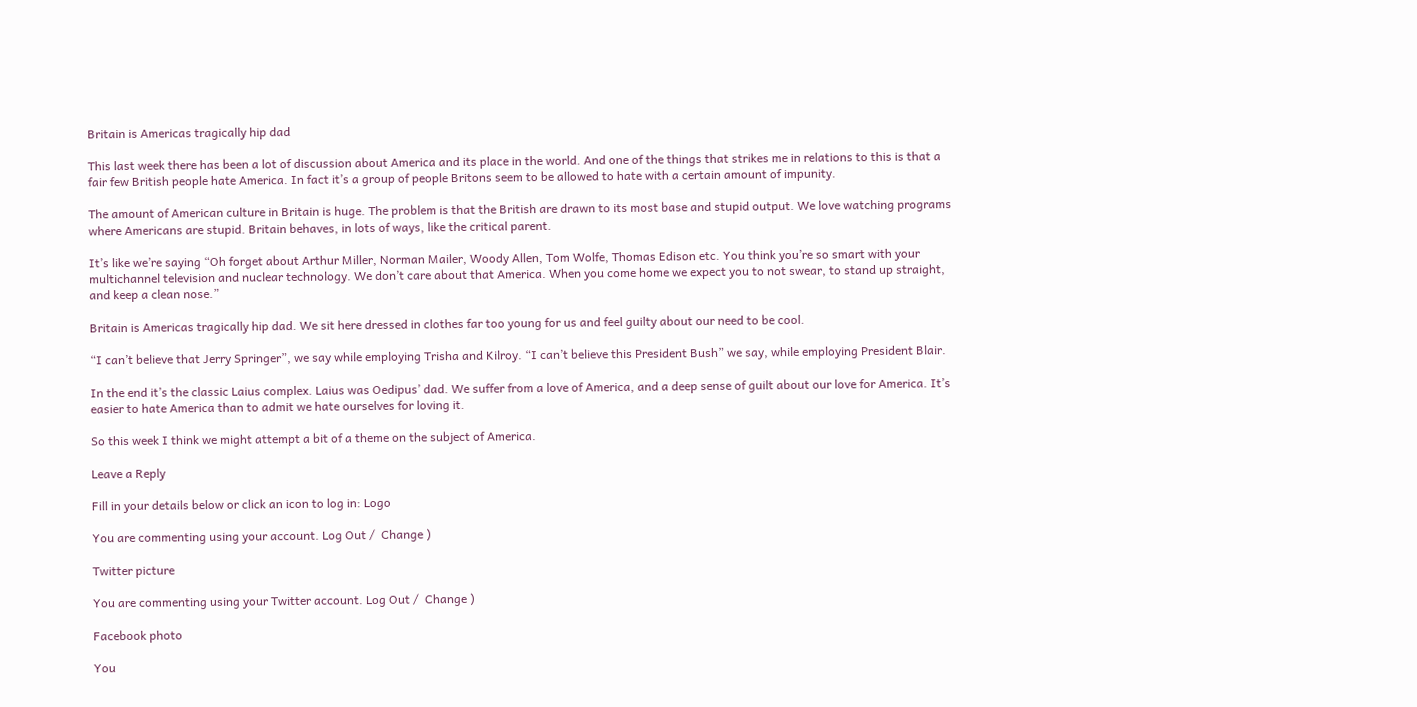Britain is Americas tragically hip dad

This last week there has been a lot of discussion about America and its place in the world. And one of the things that strikes me in relations to this is that a fair few British people hate America. In fact it’s a group of people Britons seem to be allowed to hate with a certain amount of impunity.

The amount of American culture in Britain is huge. The problem is that the British are drawn to its most base and stupid output. We love watching programs where Americans are stupid. Britain behaves, in lots of ways, like the critical parent.

It’s like we’re saying “Oh forget about Arthur Miller, Norman Mailer, Woody Allen, Tom Wolfe, Thomas Edison etc. You think you’re so smart with your multichannel television and nuclear technology. We don’t care about that America. When you come home we expect you to not swear, to stand up straight, and keep a clean nose.”

Britain is Americas tragically hip dad. We sit here dressed in clothes far too young for us and feel guilty about our need to be cool.

“I can’t believe that Jerry Springer”, we say while employing Trisha and Kilroy. “I can’t believe this President Bush” we say, while employing President Blair.

In the end it’s the classic Laius complex. Laius was Oedipus’ dad. We suffer from a love of America, and a deep sense of guilt about our love for America. It’s easier to hate America than to admit we hate ourselves for loving it.

So this week I think we might attempt a bit of a theme on the subject of America.

Leave a Reply

Fill in your details below or click an icon to log in: Logo

You are commenting using your account. Log Out /  Change )

Twitter picture

You are commenting using your Twitter account. Log Out /  Change )

Facebook photo

You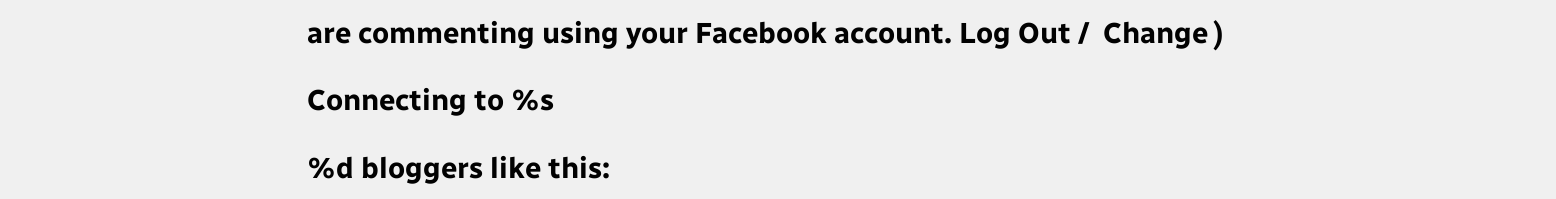are commenting using your Facebook account. Log Out /  Change )

Connecting to %s

%d bloggers like this: